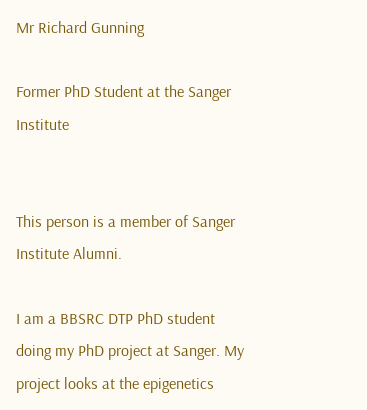Mr Richard Gunning

Former PhD Student at the Sanger Institute


This person is a member of Sanger Institute Alumni.

I am a BBSRC DTP PhD student doing my PhD project at Sanger. My project looks at the epigenetics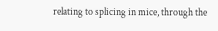relating to splicing in mice, through the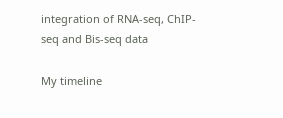integration of RNA-seq, ChIP-seq and Bis-seq data

My timeline